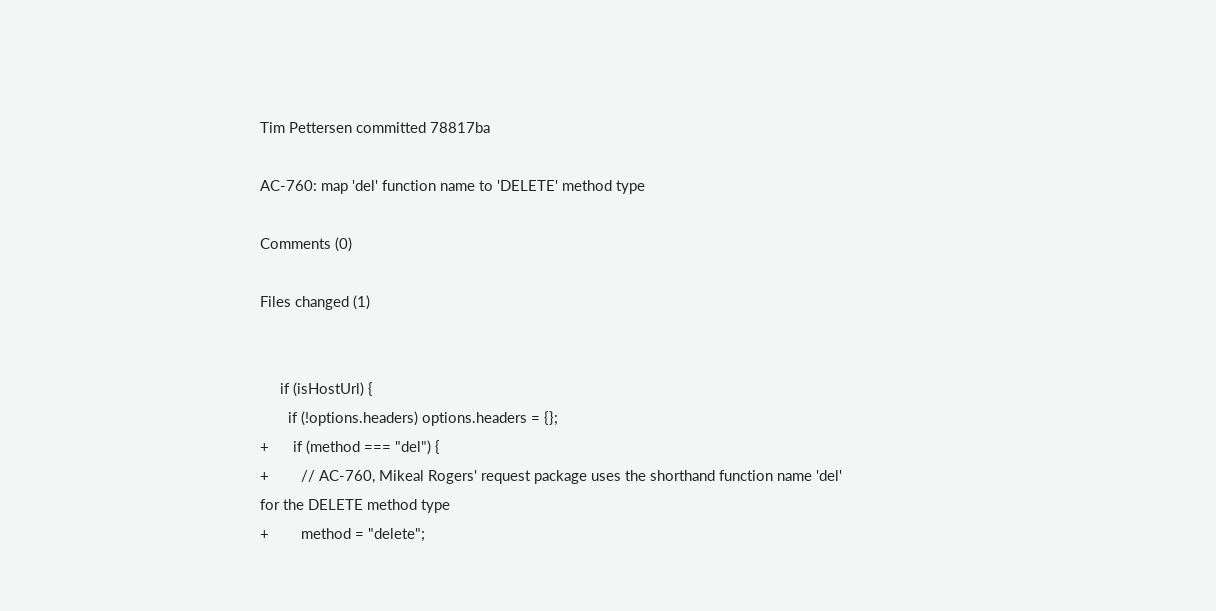Tim Pettersen committed 78817ba

AC-760: map 'del' function name to 'DELETE' method type

Comments (0)

Files changed (1)


     if (isHostUrl) {
       if (!options.headers) options.headers = {};
+      if (method === "del") {
+        // AC-760, Mikeal Rogers' request package uses the shorthand function name 'del' for the DELETE method type
+        method = "delete";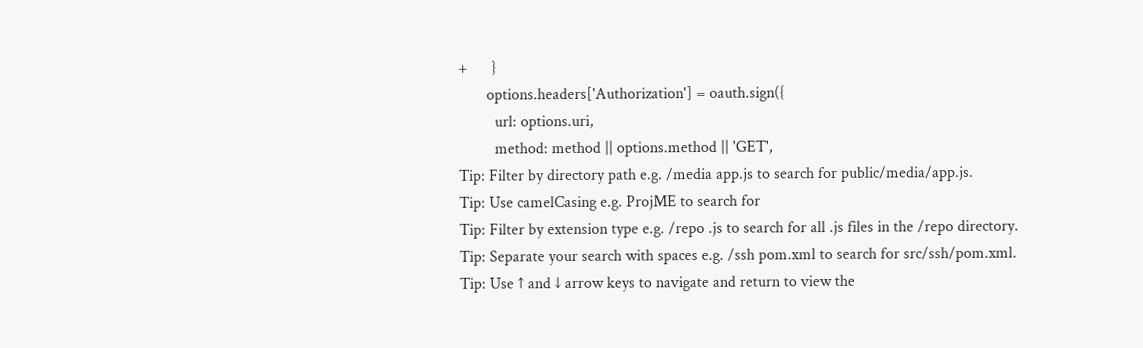+      }
       options.headers['Authorization'] = oauth.sign({
         url: options.uri,
         method: method || options.method || 'GET',
Tip: Filter by directory path e.g. /media app.js to search for public/media/app.js.
Tip: Use camelCasing e.g. ProjME to search for
Tip: Filter by extension type e.g. /repo .js to search for all .js files in the /repo directory.
Tip: Separate your search with spaces e.g. /ssh pom.xml to search for src/ssh/pom.xml.
Tip: Use ↑ and ↓ arrow keys to navigate and return to view the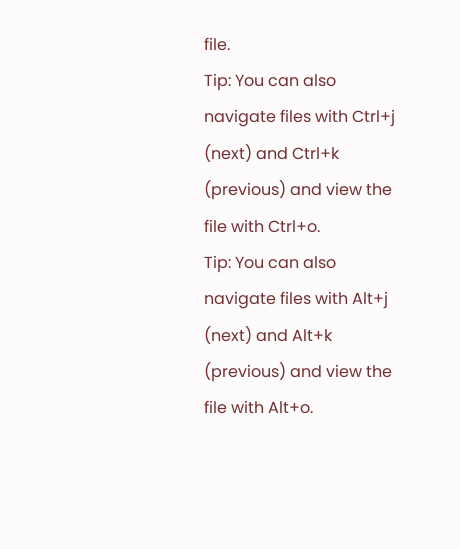file.
Tip: You can also navigate files with Ctrl+j (next) and Ctrl+k (previous) and view the file with Ctrl+o.
Tip: You can also navigate files with Alt+j (next) and Alt+k (previous) and view the file with Alt+o.